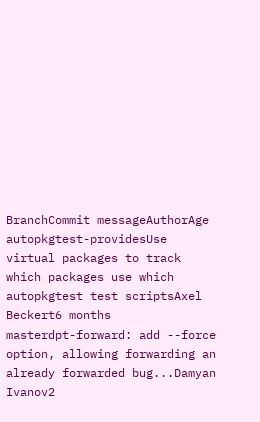BranchCommit messageAuthorAge
autopkgtest-providesUse virtual packages to track which packages use which autopkgtest test scriptsAxel Beckert6 months
masterdpt-forward: add --force option, allowing forwarding an already forwarded bug...Damyan Ivanov2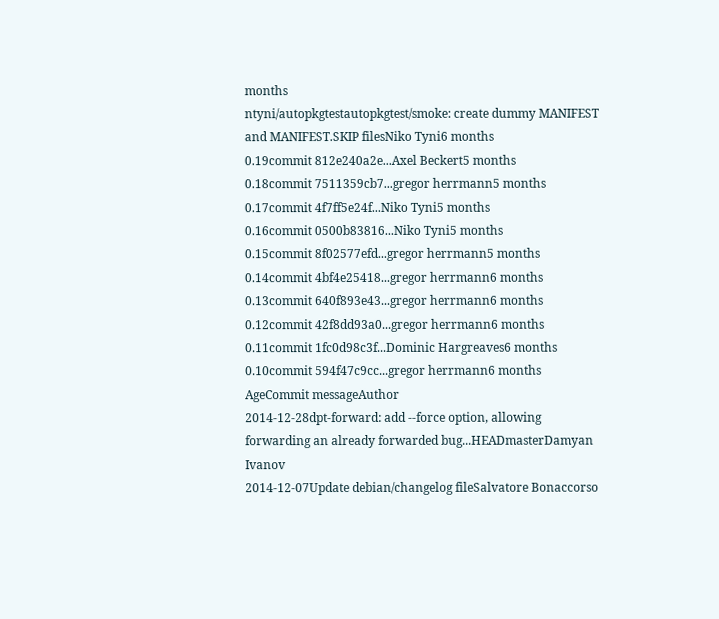months
ntyni/autopkgtestautopkgtest/smoke: create dummy MANIFEST and MANIFEST.SKIP filesNiko Tyni6 months
0.19commit 812e240a2e...Axel Beckert5 months
0.18commit 7511359cb7...gregor herrmann5 months
0.17commit 4f7ff5e24f...Niko Tyni5 months
0.16commit 0500b83816...Niko Tyni5 months
0.15commit 8f02577efd...gregor herrmann5 months
0.14commit 4bf4e25418...gregor herrmann6 months
0.13commit 640f893e43...gregor herrmann6 months
0.12commit 42f8dd93a0...gregor herrmann6 months
0.11commit 1fc0d98c3f...Dominic Hargreaves6 months
0.10commit 594f47c9cc...gregor herrmann6 months
AgeCommit messageAuthor
2014-12-28dpt-forward: add --force option, allowing forwarding an already forwarded bug...HEADmasterDamyan Ivanov
2014-12-07Update debian/changelog fileSalvatore Bonaccorso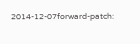2014-12-07forward-patch: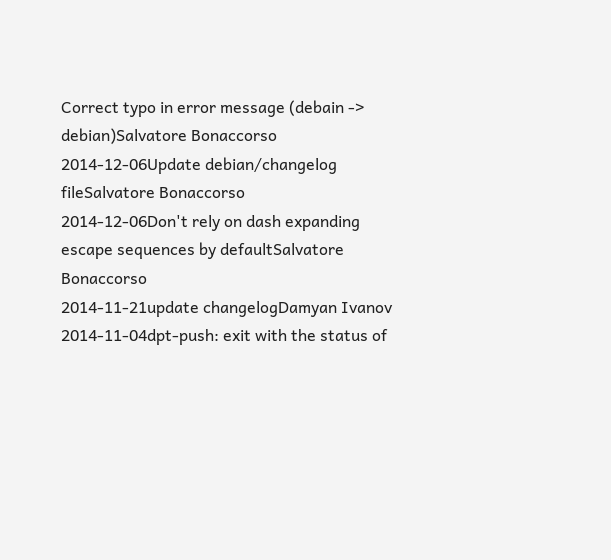Correct typo in error message (debain -> debian)Salvatore Bonaccorso
2014-12-06Update debian/changelog fileSalvatore Bonaccorso
2014-12-06Don't rely on dash expanding escape sequences by defaultSalvatore Bonaccorso
2014-11-21update changelogDamyan Ivanov
2014-11-04dpt-push: exit with the status of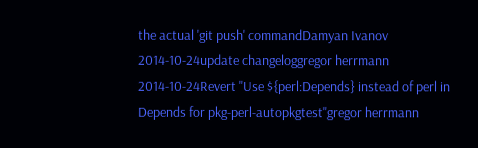the actual 'git push' commandDamyan Ivanov
2014-10-24update changeloggregor herrmann
2014-10-24Revert "Use ${perl:Depends} instead of perl in Depends for pkg-perl-autopkgtest"gregor herrmann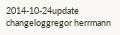2014-10-24update changeloggregor herrmann